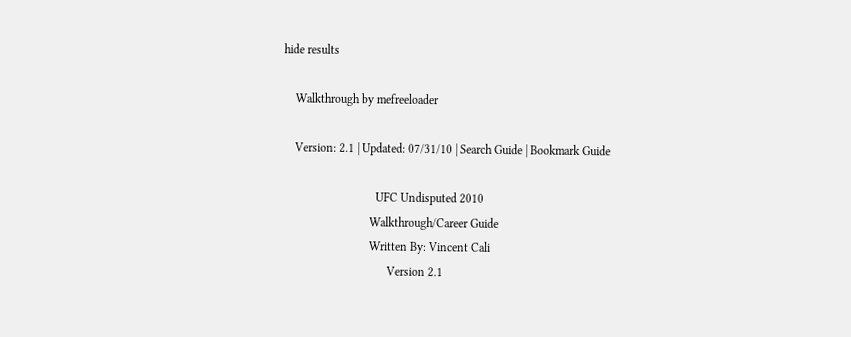hide results

    Walkthrough by mefreeloader

    Version: 2.1 | Updated: 07/31/10 | Search Guide | Bookmark Guide

                               UFC Undisputed 2010
                             Walkthrough/Career Guide
                             Written By: Vincent Cali
                                   Version 2.1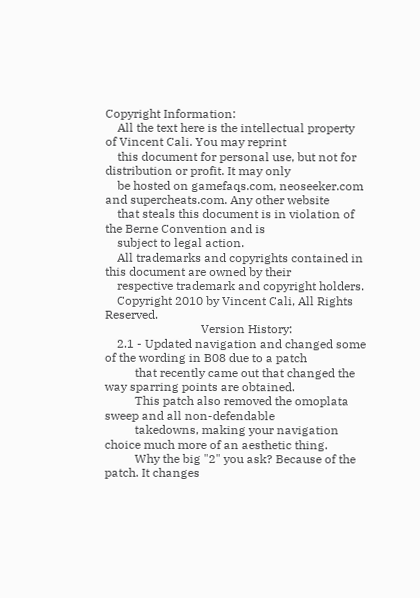Copyright Information:
    All the text here is the intellectual property of Vincent Cali. You may reprint
    this document for personal use, but not for distribution or profit. It may only
    be hosted on gamefaqs.com, neoseeker.com and supercheats.com. Any other website
    that steals this document is in violation of the Berne Convention and is
    subject to legal action.
    All trademarks and copyrights contained in this document are owned by their
    respective trademark and copyright holders.
    Copyright 2010 by Vincent Cali, All Rights Reserved.
                                Version History:
    2.1 - Updated navigation and changed some of the wording in B08 due to a patch
          that recently came out that changed the way sparring points are obtained.
          This patch also removed the omoplata sweep and all non-defendable
          takedowns, making your navigation choice much more of an aesthetic thing.
          Why the big "2" you ask? Because of the patch. It changes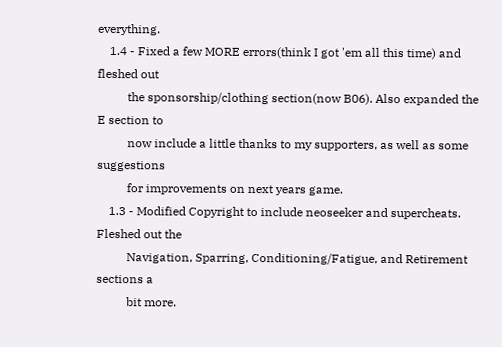everything.
    1.4 - Fixed a few MORE errors(think I got 'em all this time) and fleshed out
          the sponsorship/clothing section(now B06). Also expanded the E section to
          now include a little thanks to my supporters, as well as some suggestions
          for improvements on next years game.
    1.3 - Modified Copyright to include neoseeker and supercheats. Fleshed out the
          Navigation, Sparring, Conditioning/Fatigue, and Retirement sections a
          bit more.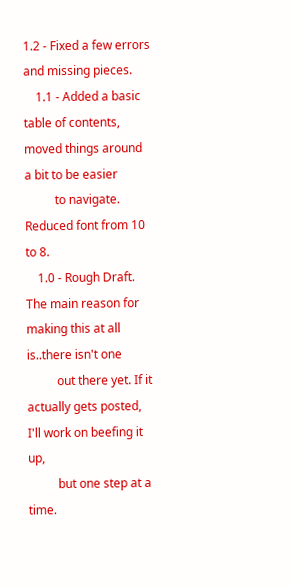1.2 - Fixed a few errors and missing pieces.
    1.1 - Added a basic table of contents, moved things around a bit to be easier
          to navigate. Reduced font from 10 to 8.
    1.0 - Rough Draft. The main reason for making this at all is..there isn't one
          out there yet. If it actually gets posted, I'll work on beefing it up,
          but one step at a time.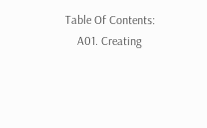Table Of Contents:
    A01. Creating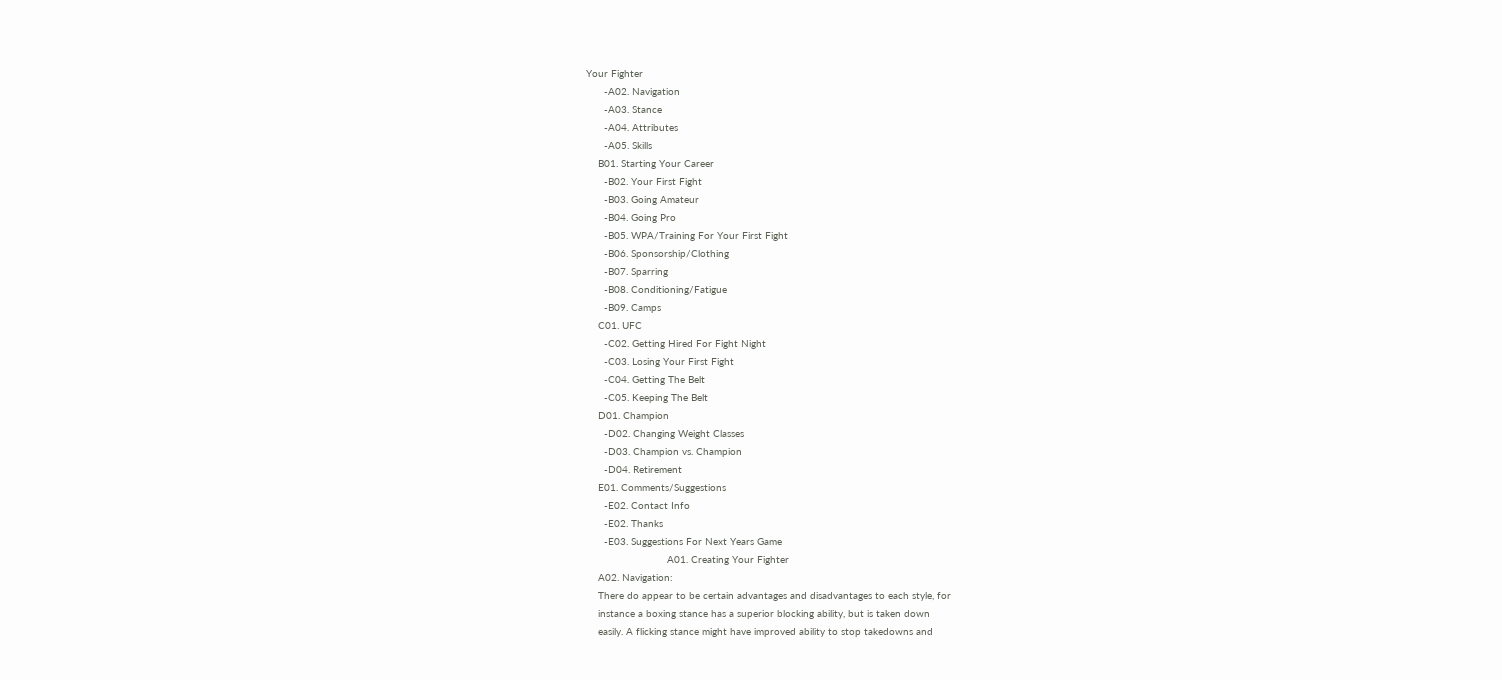Your Fighter
      -A02. Navigation
      -A03. Stance
      -A04. Attributes
      -A05. Skills
    B01. Starting Your Career
      -B02. Your First Fight
      -B03. Going Amateur
      -B04. Going Pro
      -B05. WPA/Training For Your First Fight
      -B06. Sponsorship/Clothing
      -B07. Sparring
      -B08. Conditioning/Fatigue
      -B09. Camps
    C01. UFC
      -C02. Getting Hired For Fight Night
      -C03. Losing Your First Fight
      -C04. Getting The Belt
      -C05. Keeping The Belt
    D01. Champion
      -D02. Changing Weight Classes
      -D03. Champion vs. Champion
      -D04. Retirement
    E01. Comments/Suggestions
      -E02. Contact Info
      -E02. Thanks
      -E03. Suggestions For Next Years Game
                           A01. Creating Your Fighter
    A02. Navigation:
    There do appear to be certain advantages and disadvantages to each style, for
    instance a boxing stance has a superior blocking ability, but is taken down
    easily. A flicking stance might have improved ability to stop takedowns and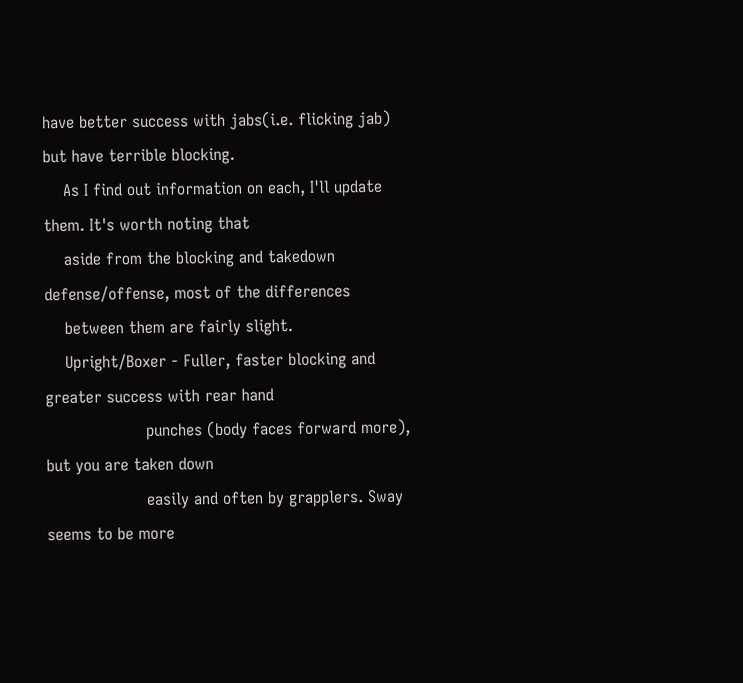have better success with jabs(i.e. flicking jab) but have terrible blocking.
    As I find out information on each, I'll update them. It's worth noting that
    aside from the blocking and takedown defense/offense, most of the differences
    between them are fairly slight.
    Upright/Boxer - Fuller, faster blocking and greater success with rear hand
                    punches (body faces forward more), but you are taken down
                    easily and often by grapplers. Sway seems to be more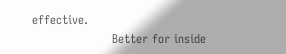effective.
                    Better for inside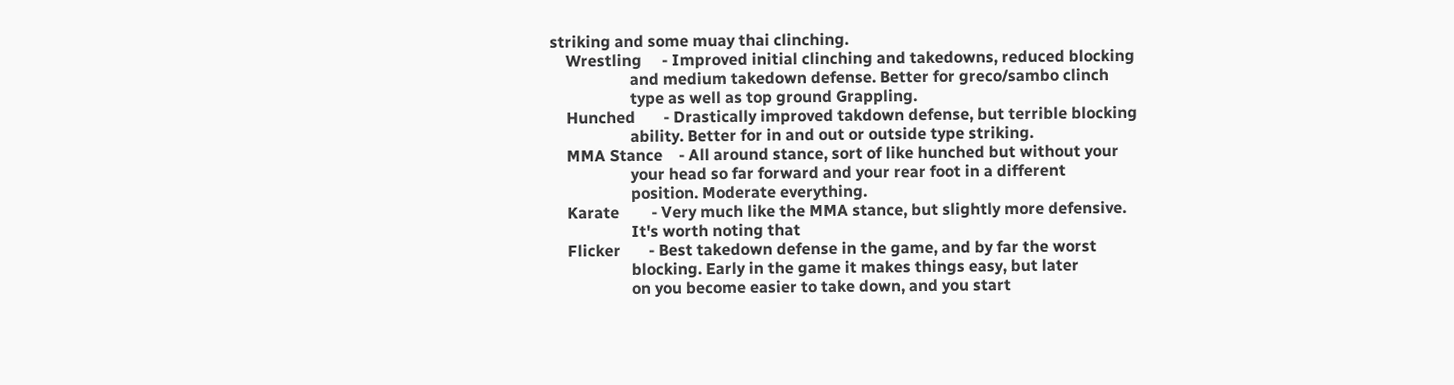striking and some muay thai clinching.
    Wrestling     - Improved initial clinching and takedowns, reduced blocking
                    and medium takedown defense. Better for greco/sambo clinch
                    type as well as top ground Grappling.
    Hunched       - Drastically improved takdown defense, but terrible blocking
                    ability. Better for in and out or outside type striking.
    MMA Stance    - All around stance, sort of like hunched but without your
                    your head so far forward and your rear foot in a different
                    position. Moderate everything.
    Karate        - Very much like the MMA stance, but slightly more defensive.
                    It's worth noting that
    Flicker       - Best takedown defense in the game, and by far the worst
                    blocking. Early in the game it makes things easy, but later
                    on you become easier to take down, and you start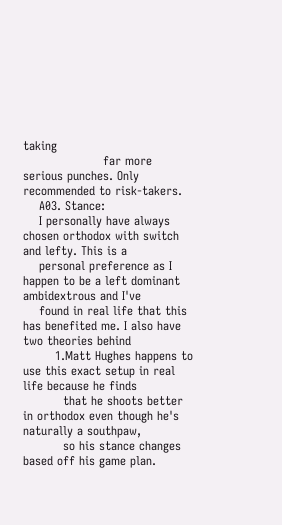taking
                    far more serious punches. Only recommended to risk-takers.
    A03. Stance:
    I personally have always chosen orthodox with switch and lefty. This is a
    personal preference as I happen to be a left dominant ambidextrous and I've
    found in real life that this has benefited me. I also have two theories behind
        1.Matt Hughes happens to use this exact setup in real life because he finds
          that he shoots better in orthodox even though he's naturally a southpaw,
          so his stance changes based off his game plan.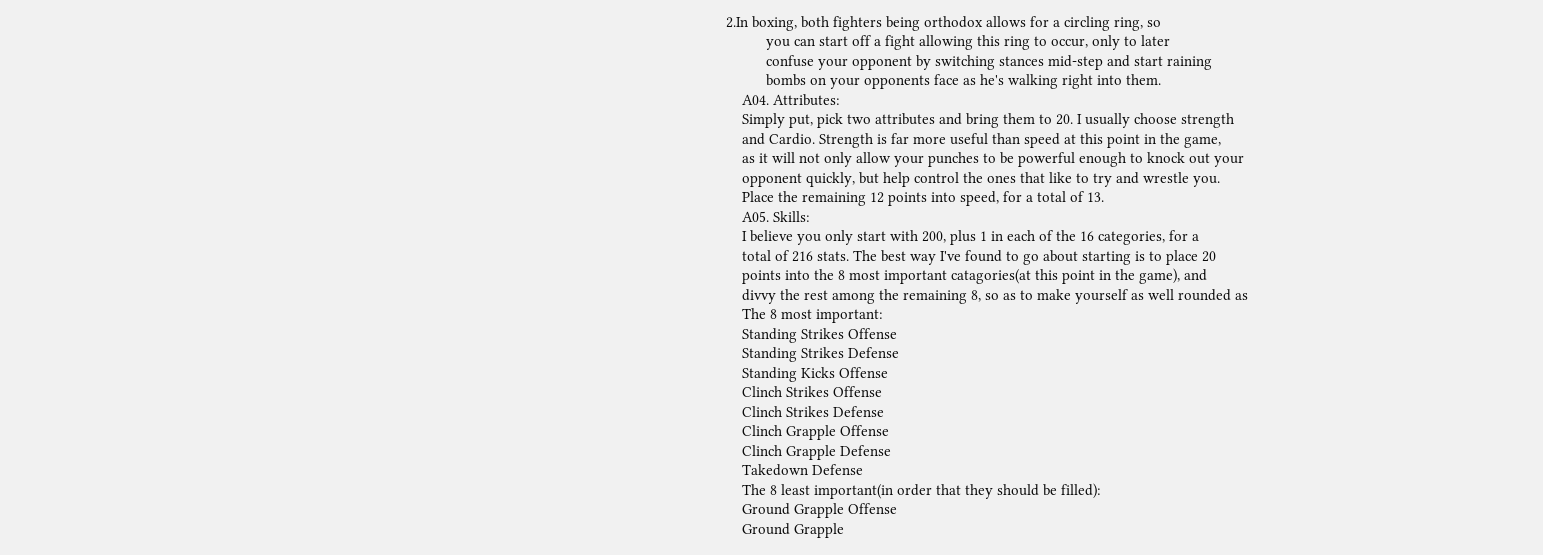2.In boxing, both fighters being orthodox allows for a circling ring, so
          you can start off a fight allowing this ring to occur, only to later
          confuse your opponent by switching stances mid-step and start raining
          bombs on your opponents face as he's walking right into them.
    A04. Attributes:
    Simply put, pick two attributes and bring them to 20. I usually choose strength
    and Cardio. Strength is far more useful than speed at this point in the game,
    as it will not only allow your punches to be powerful enough to knock out your
    opponent quickly, but help control the ones that like to try and wrestle you.
    Place the remaining 12 points into speed, for a total of 13.
    A05. Skills:
    I believe you only start with 200, plus 1 in each of the 16 categories, for a
    total of 216 stats. The best way I've found to go about starting is to place 20
    points into the 8 most important catagories(at this point in the game), and
    divvy the rest among the remaining 8, so as to make yourself as well rounded as
    The 8 most important:
    Standing Strikes Offense
    Standing Strikes Defense
    Standing Kicks Offense
    Clinch Strikes Offense
    Clinch Strikes Defense
    Clinch Grapple Offense
    Clinch Grapple Defense
    Takedown Defense
    The 8 least important(in order that they should be filled):
    Ground Grapple Offense
    Ground Grapple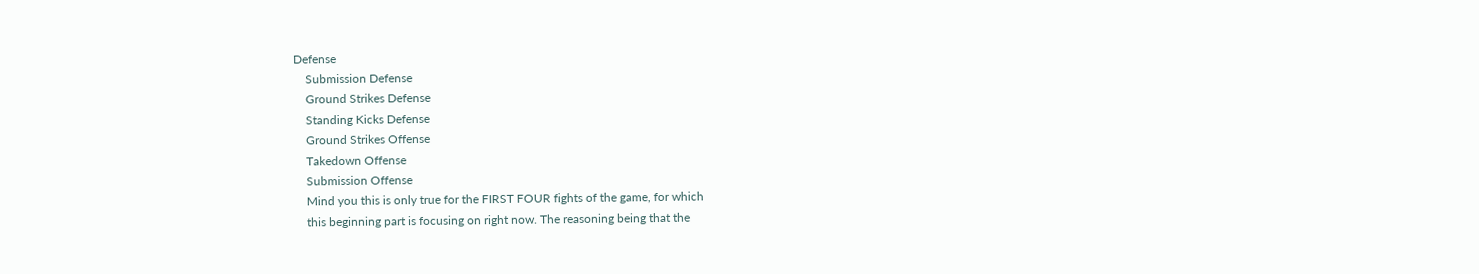Defense
    Submission Defense
    Ground Strikes Defense
    Standing Kicks Defense
    Ground Strikes Offense
    Takedown Offense
    Submission Offense
    Mind you this is only true for the FIRST FOUR fights of the game, for which
    this beginning part is focusing on right now. The reasoning being that the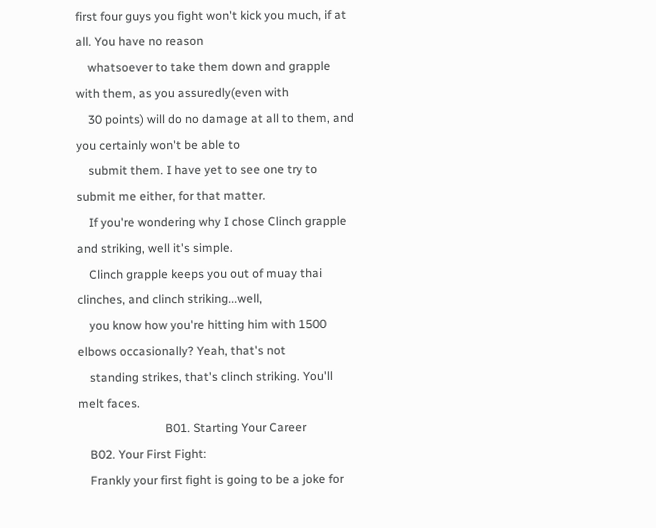first four guys you fight won't kick you much, if at all. You have no reason
    whatsoever to take them down and grapple with them, as you assuredly(even with
    30 points) will do no damage at all to them, and you certainly won't be able to
    submit them. I have yet to see one try to submit me either, for that matter.
    If you're wondering why I chose Clinch grapple and striking, well it's simple.
    Clinch grapple keeps you out of muay thai clinches, and clinch striking...well,
    you know how you're hitting him with 1500 elbows occasionally? Yeah, that's not
    standing strikes, that's clinch striking. You'll melt faces.
                             B01. Starting Your Career
    B02. Your First Fight:
    Frankly your first fight is going to be a joke for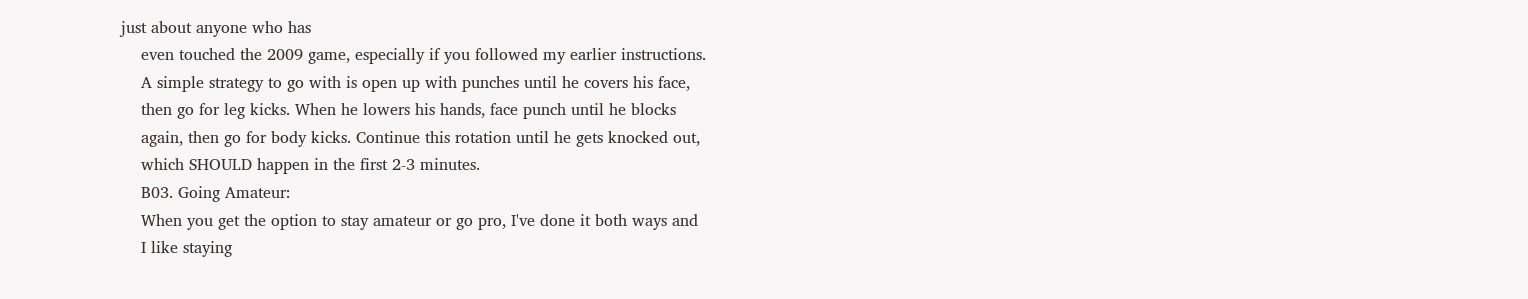just about anyone who has
    even touched the 2009 game, especially if you followed my earlier instructions.
    A simple strategy to go with is open up with punches until he covers his face,
    then go for leg kicks. When he lowers his hands, face punch until he blocks
    again, then go for body kicks. Continue this rotation until he gets knocked out,
    which SHOULD happen in the first 2-3 minutes.
    B03. Going Amateur:
    When you get the option to stay amateur or go pro, I've done it both ways and
    I like staying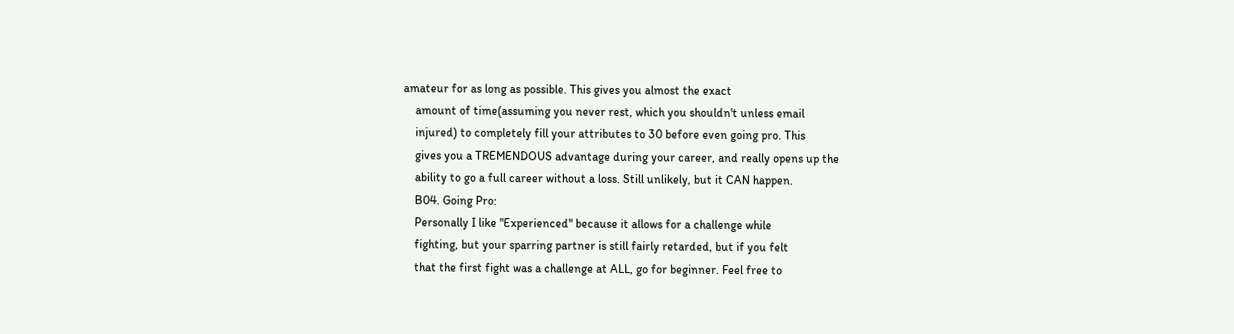amateur for as long as possible. This gives you almost the exact
    amount of time(assuming you never rest, which you shouldn't unless email
    injured) to completely fill your attributes to 30 before even going pro. This
    gives you a TREMENDOUS advantage during your career, and really opens up the
    ability to go a full career without a loss. Still unlikely, but it CAN happen.
    B04. Going Pro:
    Personally I like "Experienced" because it allows for a challenge while
    fighting, but your sparring partner is still fairly retarded, but if you felt
    that the first fight was a challenge at ALL, go for beginner. Feel free to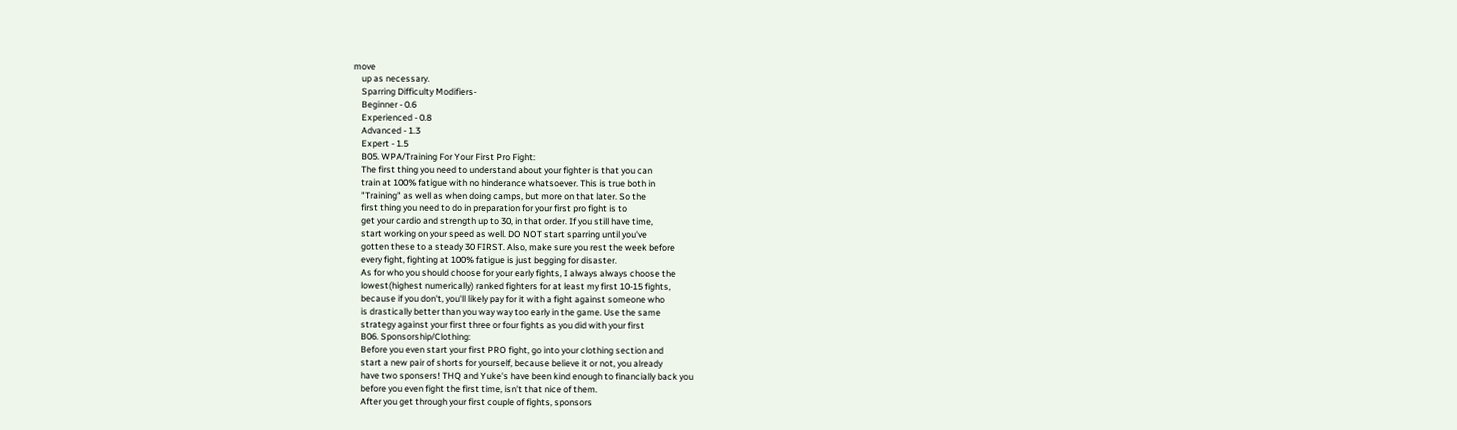move
    up as necessary.
    Sparring Difficulty Modifiers-
    Beginner - 0.6
    Experienced - 0.8
    Advanced - 1.3
    Expert - 1.5
    B05. WPA/Training For Your First Pro Fight:
    The first thing you need to understand about your fighter is that you can
    train at 100% fatigue with no hinderance whatsoever. This is true both in
    "Training" as well as when doing camps, but more on that later. So the
    first thing you need to do in preparation for your first pro fight is to
    get your cardio and strength up to 30, in that order. If you still have time,
    start working on your speed as well. DO NOT start sparring until you've
    gotten these to a steady 30 FIRST. Also, make sure you rest the week before
    every fight, fighting at 100% fatigue is just begging for disaster.
    As for who you should choose for your early fights, I always always choose the
    lowest(highest numerically) ranked fighters for at least my first 10-15 fights,
    because if you don't, you'll likely pay for it with a fight against someone who
    is drastically better than you way way too early in the game. Use the same
    strategy against your first three or four fights as you did with your first
    B06. Sponsorship/Clothing:
    Before you even start your first PRO fight, go into your clothing section and
    start a new pair of shorts for yourself, because believe it or not, you already
    have two sponsers! THQ and Yuke's have been kind enough to financially back you
    before you even fight the first time, isn't that nice of them.
    After you get through your first couple of fights, sponsors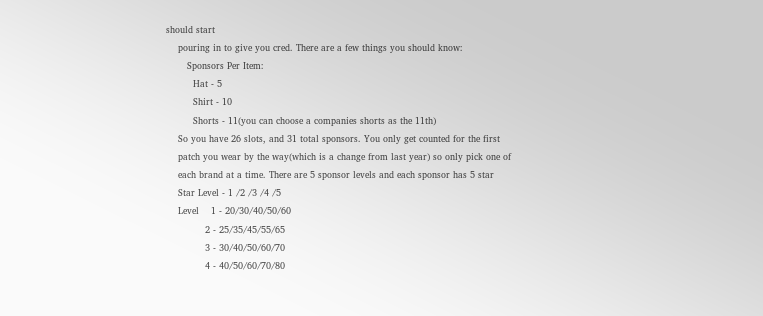should start
    pouring in to give you cred. There are a few things you should know:
       Sponsors Per Item:
         Hat - 5
         Shirt - 10
         Shorts - 11(you can choose a companies shorts as the 11th)
    So you have 26 slots, and 31 total sponsors. You only get counted for the first
    patch you wear by the way(which is a change from last year) so only pick one of
    each brand at a time. There are 5 sponsor levels and each sponsor has 5 star
    Star Level - 1 /2 /3 /4 /5
    Level    1 - 20/30/40/50/60
             2 - 25/35/45/55/65
             3 - 30/40/50/60/70
             4 - 40/50/60/70/80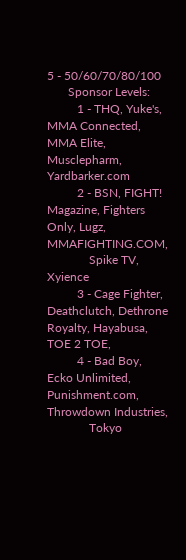5 - 50/60/70/80/100
       Sponsor Levels:
          1 - THQ, Yuke's, MMA Connected, MMA Elite, Musclepharm, Yardbarker.com
          2 - BSN, FIGHT! Magazine, Fighters Only, Lugz, MMAFIGHTING.COM,
              Spike TV, Xyience
          3 - Cage Fighter, Deathclutch, Dethrone Royalty, Hayabusa, TOE 2 TOE,
          4 - Bad Boy, Ecko Unlimited, Punishment.com, Throwdown Industries,
              Tokyo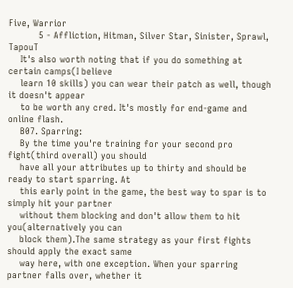Five, Warrior
          5 - Affliction, Hitman, Silver Star, Sinister, Sprawl, TapouT
    It's also worth noting that if you do something at certain camps(I believe
    learn 10 skills) you can wear their patch as well, though it doesn't appear
    to be worth any cred. It's mostly for end-game and online flash.
    B07. Sparring:
    By the time you're training for your second pro fight(third overall) you should
    have all your attributes up to thirty and should be ready to start sparring. At
    this early point in the game, the best way to spar is to simply hit your partner
    without them blocking and don't allow them to hit you(alternatively you can
    block them).The same strategy as your first fights should apply the exact same
    way here, with one exception. When your sparring partner falls over, whether it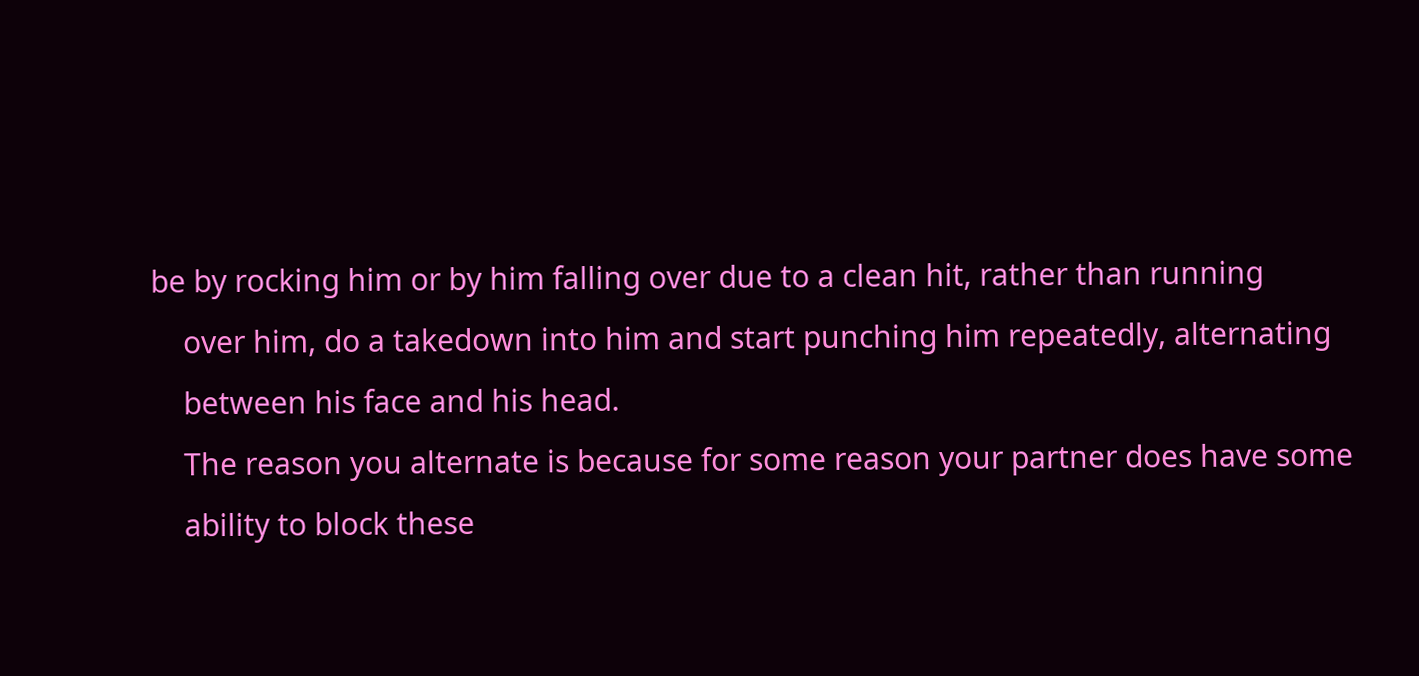be by rocking him or by him falling over due to a clean hit, rather than running
    over him, do a takedown into him and start punching him repeatedly, alternating
    between his face and his head.
    The reason you alternate is because for some reason your partner does have some
    ability to block these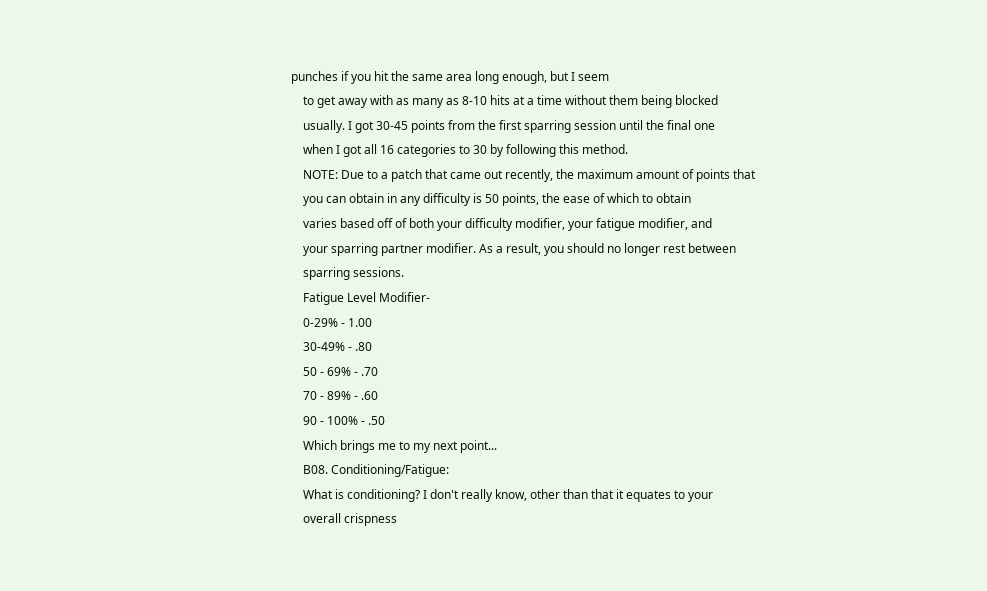punches if you hit the same area long enough, but I seem
    to get away with as many as 8-10 hits at a time without them being blocked
    usually. I got 30-45 points from the first sparring session until the final one
    when I got all 16 categories to 30 by following this method.
    NOTE: Due to a patch that came out recently, the maximum amount of points that
    you can obtain in any difficulty is 50 points, the ease of which to obtain
    varies based off of both your difficulty modifier, your fatigue modifier, and
    your sparring partner modifier. As a result, you should no longer rest between
    sparring sessions.
    Fatigue Level Modifier-
    0-29% - 1.00
    30-49% - .80
    50 - 69% - .70
    70 - 89% - .60
    90 - 100% - .50
    Which brings me to my next point...
    B08. Conditioning/Fatigue:
    What is conditioning? I don't really know, other than that it equates to your
    overall crispness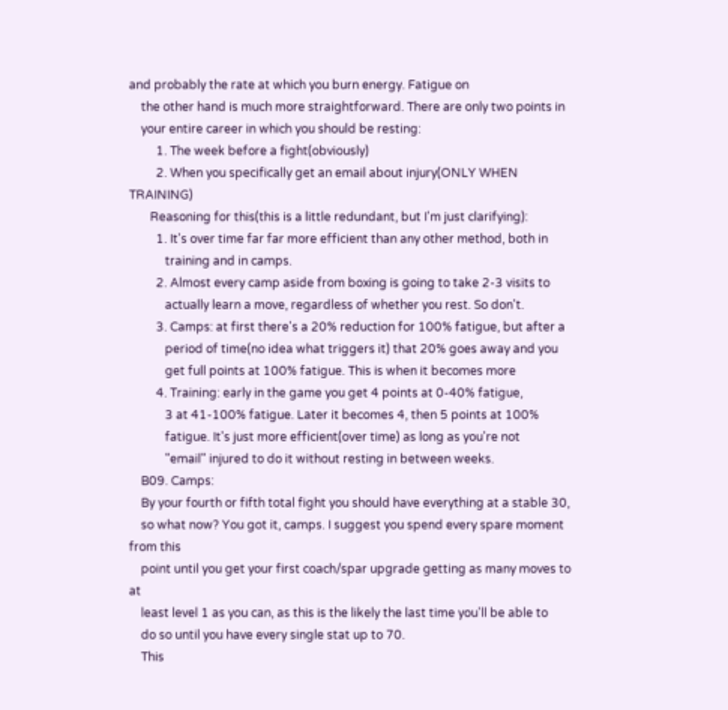and probably the rate at which you burn energy. Fatigue on
    the other hand is much more straightforward. There are only two points in
    your entire career in which you should be resting:
         1. The week before a fight(obviously)
         2. When you specifically get an email about injury(ONLY WHEN TRAINING)
       Reasoning for this(this is a little redundant, but I'm just clarifying):
         1. It's over time far far more efficient than any other method, both in
            training and in camps.
         2. Almost every camp aside from boxing is going to take 2-3 visits to
            actually learn a move, regardless of whether you rest. So don't.
         3. Camps: at first there's a 20% reduction for 100% fatigue, but after a
            period of time(no idea what triggers it) that 20% goes away and you
            get full points at 100% fatigue. This is when it becomes more
         4. Training: early in the game you get 4 points at 0-40% fatigue,
            3 at 41-100% fatigue. Later it becomes 4, then 5 points at 100%
            fatigue. It's just more efficient(over time) as long as you're not
            "email" injured to do it without resting in between weeks.
    B09. Camps:
    By your fourth or fifth total fight you should have everything at a stable 30,
    so what now? You got it, camps. I suggest you spend every spare moment from this
    point until you get your first coach/spar upgrade getting as many moves to at
    least level 1 as you can, as this is the likely the last time you'll be able to
    do so until you have every single stat up to 70.
    This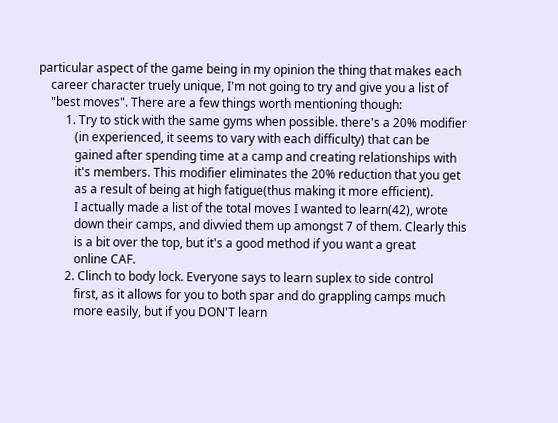particular aspect of the game being in my opinion the thing that makes each
    career character truely unique, I'm not going to try and give you a list of
    "best moves". There are a few things worth mentioning though:
         1. Try to stick with the same gyms when possible. there's a 20% modifier
            (in experienced, it seems to vary with each difficulty) that can be
            gained after spending time at a camp and creating relationships with
            it's members. This modifier eliminates the 20% reduction that you get
            as a result of being at high fatigue(thus making it more efficient).
            I actually made a list of the total moves I wanted to learn(42), wrote
            down their camps, and divvied them up amongst 7 of them. Clearly this
            is a bit over the top, but it's a good method if you want a great
            online CAF.
         2. Clinch to body lock. Everyone says to learn suplex to side control
            first, as it allows for you to both spar and do grappling camps much
            more easily, but if you DON'T learn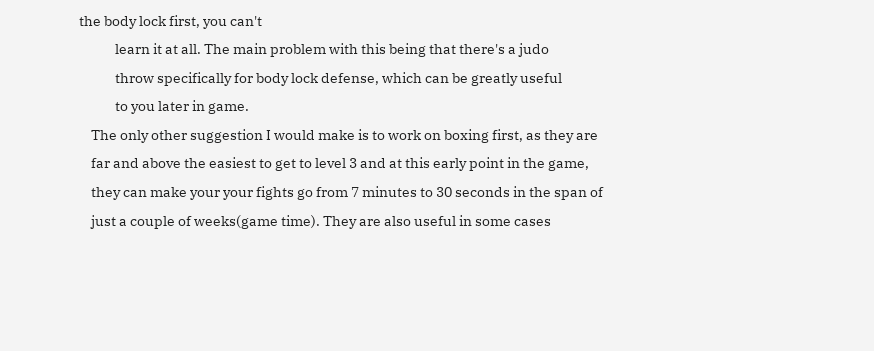the body lock first, you can't
            learn it at all. The main problem with this being that there's a judo
            throw specifically for body lock defense, which can be greatly useful
            to you later in game.
    The only other suggestion I would make is to work on boxing first, as they are
    far and above the easiest to get to level 3 and at this early point in the game,
    they can make your your fights go from 7 minutes to 30 seconds in the span of
    just a couple of weeks(game time). They are also useful in some cases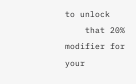to unlock
    that 20% modifier for your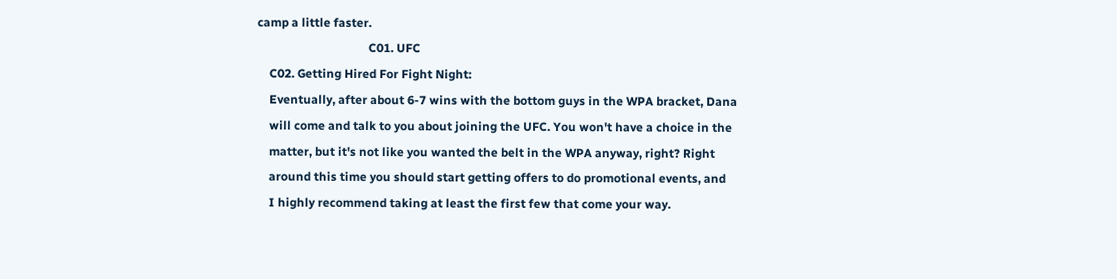camp a little faster.
                                     C01. UFC
    C02. Getting Hired For Fight Night:
    Eventually, after about 6-7 wins with the bottom guys in the WPA bracket, Dana
    will come and talk to you about joining the UFC. You won't have a choice in the
    matter, but it's not like you wanted the belt in the WPA anyway, right? Right
    around this time you should start getting offers to do promotional events, and
    I highly recommend taking at least the first few that come your way.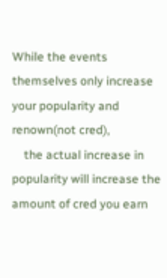While the events themselves only increase your popularity and renown(not cred),
    the actual increase in popularity will increase the amount of cred you earn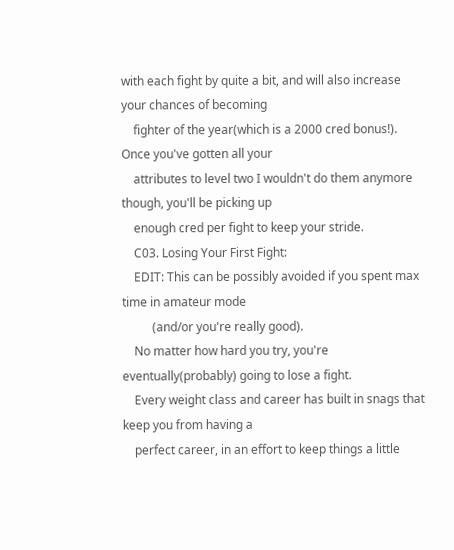with each fight by quite a bit, and will also increase your chances of becoming
    fighter of the year(which is a 2000 cred bonus!). Once you've gotten all your
    attributes to level two I wouldn't do them anymore though, you'll be picking up
    enough cred per fight to keep your stride.
    C03. Losing Your First Fight:
    EDIT: This can be possibly avoided if you spent max time in amateur mode
          (and/or you're really good).
    No matter how hard you try, you're eventually(probably) going to lose a fight.
    Every weight class and career has built in snags that keep you from having a
    perfect career, in an effort to keep things a little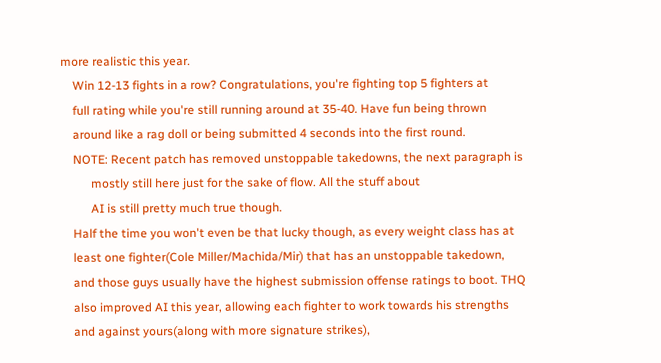more realistic this year.
    Win 12-13 fights in a row? Congratulations, you're fighting top 5 fighters at
    full rating while you're still running around at 35-40. Have fun being thrown
    around like a rag doll or being submitted 4 seconds into the first round.
    NOTE: Recent patch has removed unstoppable takedowns, the next paragraph is
          mostly still here just for the sake of flow. All the stuff about
          AI is still pretty much true though.
    Half the time you won't even be that lucky though, as every weight class has at
    least one fighter(Cole Miller/Machida/Mir) that has an unstoppable takedown,
    and those guys usually have the highest submission offense ratings to boot. THQ
    also improved AI this year, allowing each fighter to work towards his strengths
    and against yours(along with more signature strikes),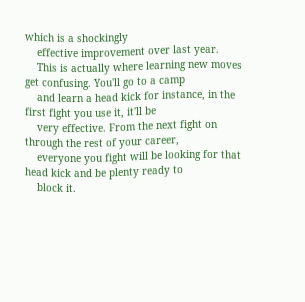which is a shockingly
    effective improvement over last year.
    This is actually where learning new moves get confusing. You'll go to a camp
    and learn a head kick for instance, in the first fight you use it, it'll be
    very effective. From the next fight on through the rest of your career,
    everyone you fight will be looking for that head kick and be plenty ready to
    block it.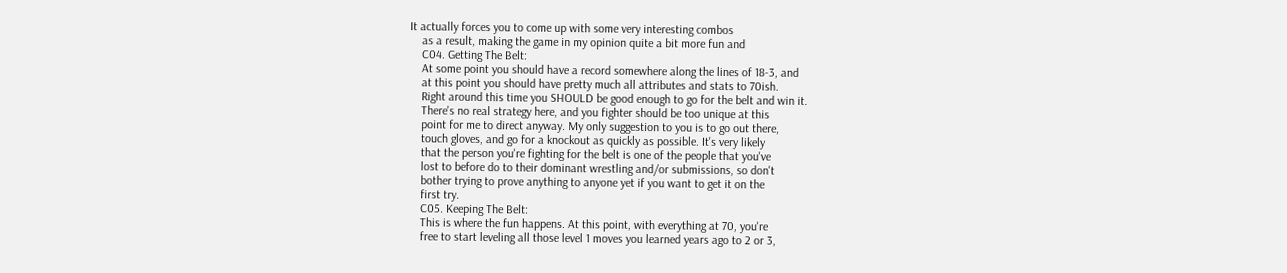It actually forces you to come up with some very interesting combos
    as a result, making the game in my opinion quite a bit more fun and
    C04. Getting The Belt:
    At some point you should have a record somewhere along the lines of 18-3, and
    at this point you should have pretty much all attributes and stats to 70ish.
    Right around this time you SHOULD be good enough to go for the belt and win it.
    There's no real strategy here, and you fighter should be too unique at this
    point for me to direct anyway. My only suggestion to you is to go out there,
    touch gloves, and go for a knockout as quickly as possible. It's very likely
    that the person you're fighting for the belt is one of the people that you've
    lost to before do to their dominant wrestling and/or submissions, so don't
    bother trying to prove anything to anyone yet if you want to get it on the
    first try.
    C05. Keeping The Belt:
    This is where the fun happens. At this point, with everything at 70, you're
    free to start leveling all those level 1 moves you learned years ago to 2 or 3,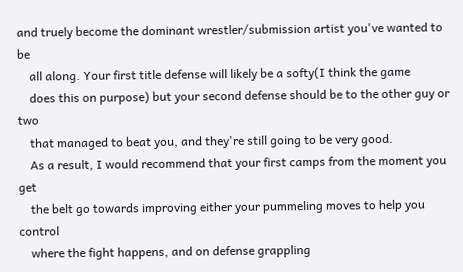and truely become the dominant wrestler/submission artist you've wanted to be
    all along. Your first title defense will likely be a softy(I think the game
    does this on purpose) but your second defense should be to the other guy or two
    that managed to beat you, and they're still going to be very good.
    As a result, I would recommend that your first camps from the moment you get
    the belt go towards improving either your pummeling moves to help you control
    where the fight happens, and on defense grappling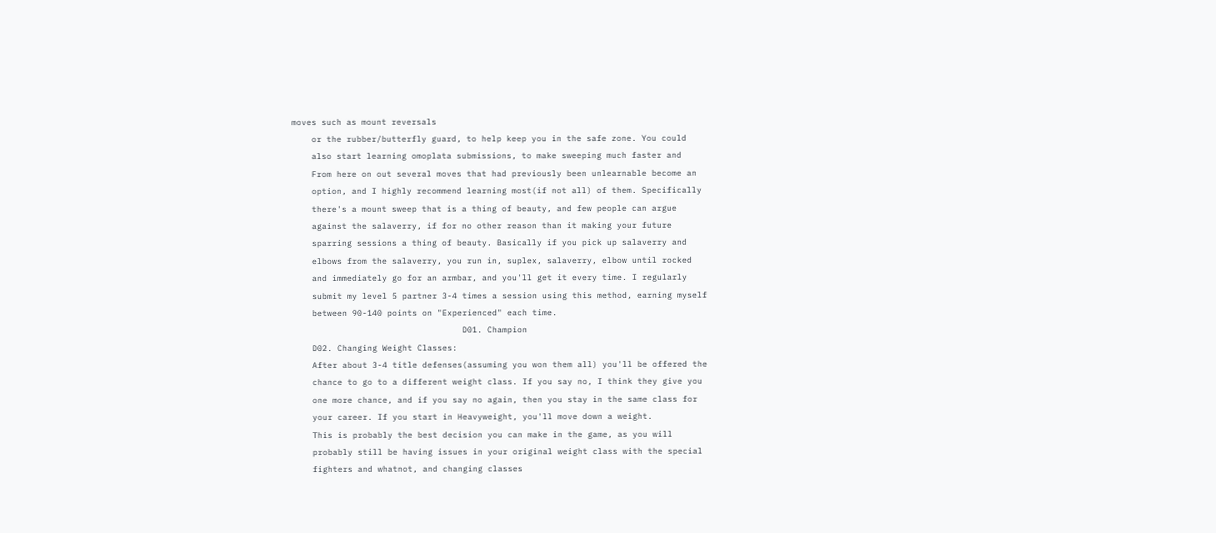moves such as mount reversals
    or the rubber/butterfly guard, to help keep you in the safe zone. You could
    also start learning omoplata submissions, to make sweeping much faster and
    From here on out several moves that had previously been unlearnable become an
    option, and I highly recommend learning most(if not all) of them. Specifically
    there's a mount sweep that is a thing of beauty, and few people can argue
    against the salaverry, if for no other reason than it making your future
    sparring sessions a thing of beauty. Basically if you pick up salaverry and
    elbows from the salaverry, you run in, suplex, salaverry, elbow until rocked
    and immediately go for an armbar, and you'll get it every time. I regularly
    submit my level 5 partner 3-4 times a session using this method, earning myself
    between 90-140 points on "Experienced" each time.
                                  D01. Champion
    D02. Changing Weight Classes:
    After about 3-4 title defenses(assuming you won them all) you'll be offered the
    chance to go to a different weight class. If you say no, I think they give you
    one more chance, and if you say no again, then you stay in the same class for
    your career. If you start in Heavyweight, you'll move down a weight.
    This is probably the best decision you can make in the game, as you will
    probably still be having issues in your original weight class with the special
    fighters and whatnot, and changing classes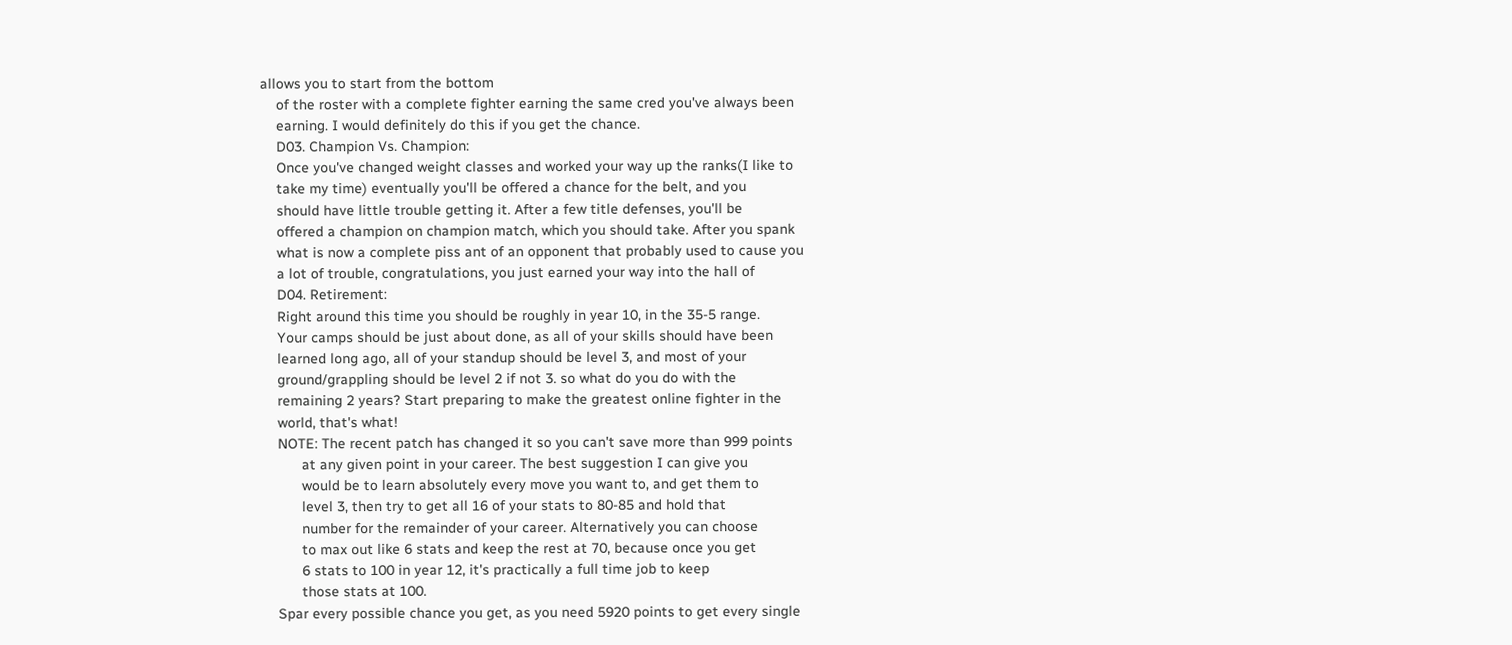allows you to start from the bottom
    of the roster with a complete fighter earning the same cred you've always been
    earning. I would definitely do this if you get the chance.
    D03. Champion Vs. Champion:
    Once you've changed weight classes and worked your way up the ranks(I like to
    take my time) eventually you'll be offered a chance for the belt, and you
    should have little trouble getting it. After a few title defenses, you'll be
    offered a champion on champion match, which you should take. After you spank
    what is now a complete piss ant of an opponent that probably used to cause you
    a lot of trouble, congratulations, you just earned your way into the hall of
    D04. Retirement:
    Right around this time you should be roughly in year 10, in the 35-5 range.
    Your camps should be just about done, as all of your skills should have been
    learned long ago, all of your standup should be level 3, and most of your
    ground/grappling should be level 2 if not 3. so what do you do with the
    remaining 2 years? Start preparing to make the greatest online fighter in the
    world, that's what!
    NOTE: The recent patch has changed it so you can't save more than 999 points
          at any given point in your career. The best suggestion I can give you
          would be to learn absolutely every move you want to, and get them to
          level 3, then try to get all 16 of your stats to 80-85 and hold that
          number for the remainder of your career. Alternatively you can choose
          to max out like 6 stats and keep the rest at 70, because once you get
          6 stats to 100 in year 12, it's practically a full time job to keep
          those stats at 100.
    Spar every possible chance you get, as you need 5920 points to get every single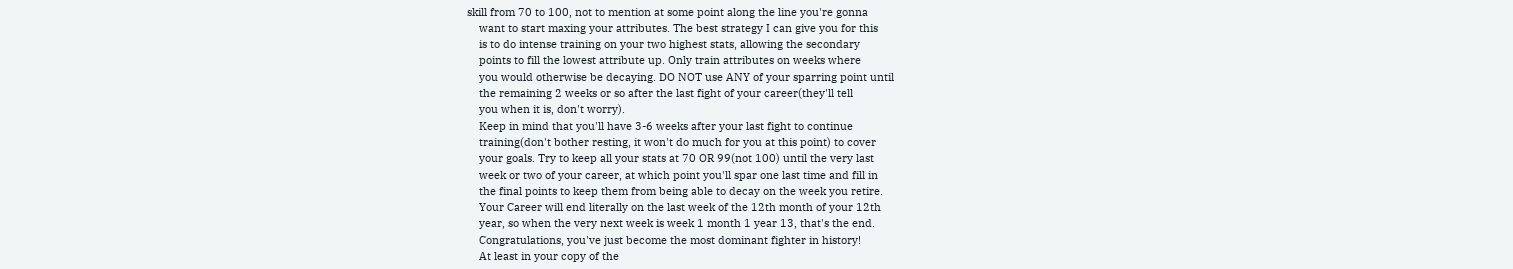skill from 70 to 100, not to mention at some point along the line you're gonna
    want to start maxing your attributes. The best strategy I can give you for this
    is to do intense training on your two highest stats, allowing the secondary
    points to fill the lowest attribute up. Only train attributes on weeks where
    you would otherwise be decaying. DO NOT use ANY of your sparring point until
    the remaining 2 weeks or so after the last fight of your career(they'll tell
    you when it is, don't worry).
    Keep in mind that you'll have 3-6 weeks after your last fight to continue
    training(don't bother resting, it won't do much for you at this point) to cover
    your goals. Try to keep all your stats at 70 OR 99(not 100) until the very last
    week or two of your career, at which point you'll spar one last time and fill in
    the final points to keep them from being able to decay on the week you retire.
    Your Career will end literally on the last week of the 12th month of your 12th
    year, so when the very next week is week 1 month 1 year 13, that's the end.
    Congratulations, you've just become the most dominant fighter in history!
    At least in your copy of the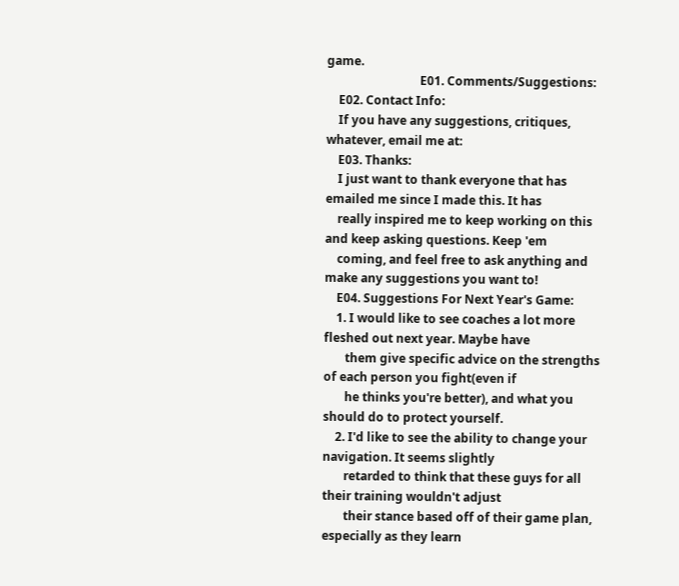game.
                               E01. Comments/Suggestions:
    E02. Contact Info:
    If you have any suggestions, critiques, whatever, email me at:
    E03. Thanks:
    I just want to thank everyone that has emailed me since I made this. It has
    really inspired me to keep working on this and keep asking questions. Keep 'em
    coming, and feel free to ask anything and make any suggestions you want to!
    E04. Suggestions For Next Year's Game:
    1. I would like to see coaches a lot more fleshed out next year. Maybe have
       them give specific advice on the strengths of each person you fight(even if
       he thinks you're better), and what you should do to protect yourself.
    2. I'd like to see the ability to change your navigation. It seems slightly
       retarded to think that these guys for all their training wouldn't adjust
       their stance based off of their game plan, especially as they learn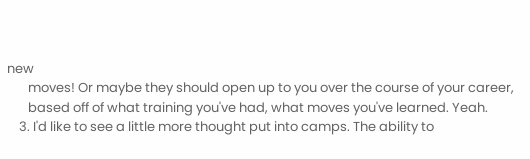new
       moves! Or maybe they should open up to you over the course of your career,
       based off of what training you've had, what moves you've learned. Yeah.
    3. I'd like to see a little more thought put into camps. The ability to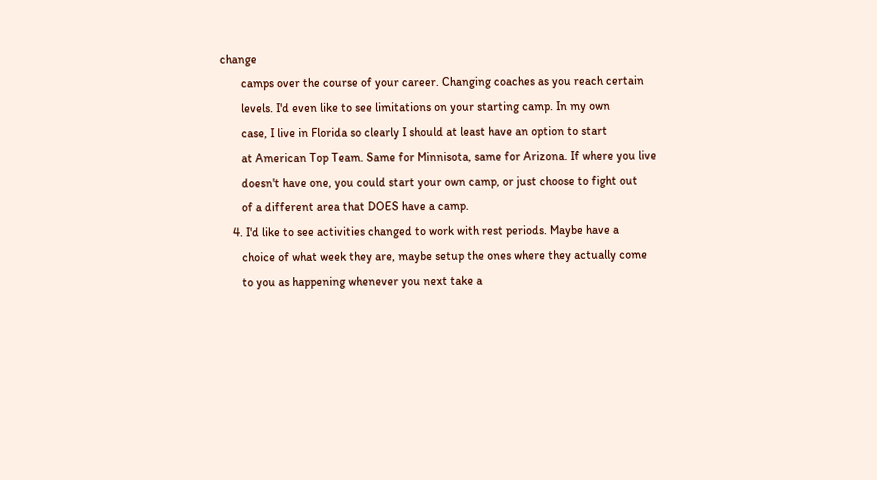change
       camps over the course of your career. Changing coaches as you reach certain
       levels. I'd even like to see limitations on your starting camp. In my own
       case, I live in Florida so clearly I should at least have an option to start
       at American Top Team. Same for Minnisota, same for Arizona. If where you live
       doesn't have one, you could start your own camp, or just choose to fight out
       of a different area that DOES have a camp.
    4. I'd like to see activities changed to work with rest periods. Maybe have a
       choice of what week they are, maybe setup the ones where they actually come
       to you as happening whenever you next take a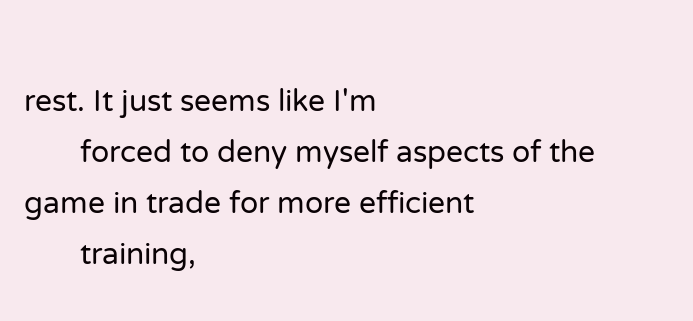rest. It just seems like I'm
       forced to deny myself aspects of the game in trade for more efficient
       training,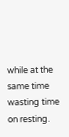while at the same time wasting time on resting.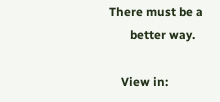There must be a
       better way.

    View in: